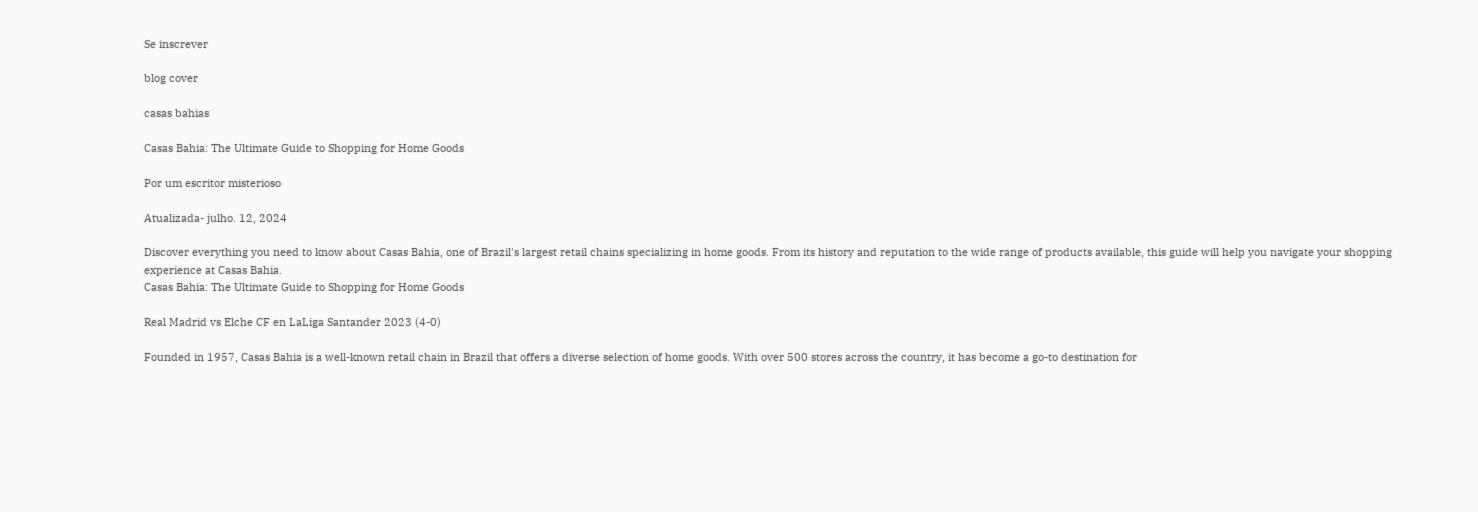Se inscrever

blog cover

casas bahias

Casas Bahia: The Ultimate Guide to Shopping for Home Goods

Por um escritor misterioso

Atualizada- julho. 12, 2024

Discover everything you need to know about Casas Bahia, one of Brazil's largest retail chains specializing in home goods. From its history and reputation to the wide range of products available, this guide will help you navigate your shopping experience at Casas Bahia.
Casas Bahia: The Ultimate Guide to Shopping for Home Goods

Real Madrid vs Elche CF en LaLiga Santander 2023 (4-0)

Founded in 1957, Casas Bahia is a well-known retail chain in Brazil that offers a diverse selection of home goods. With over 500 stores across the country, it has become a go-to destination for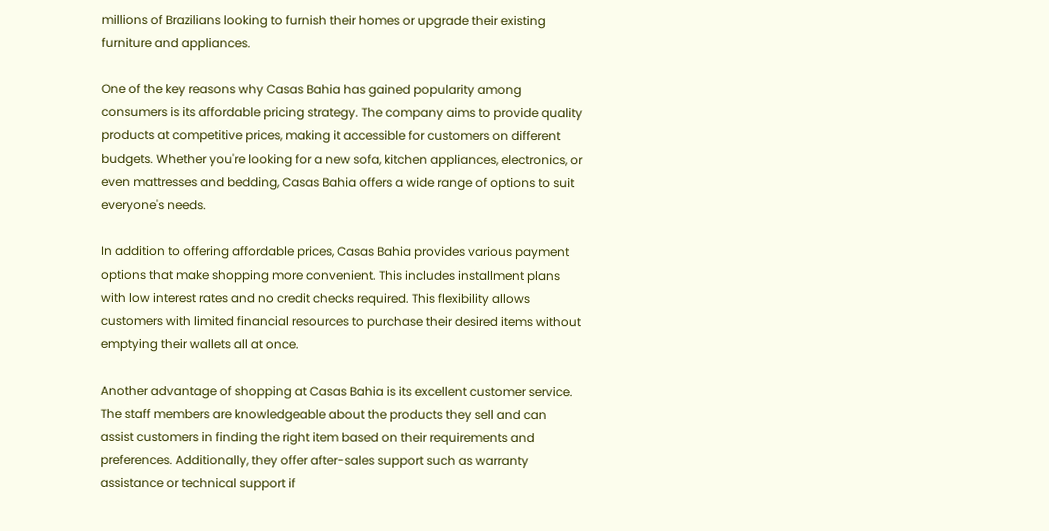millions of Brazilians looking to furnish their homes or upgrade their existing furniture and appliances.

One of the key reasons why Casas Bahia has gained popularity among consumers is its affordable pricing strategy. The company aims to provide quality products at competitive prices, making it accessible for customers on different budgets. Whether you're looking for a new sofa, kitchen appliances, electronics, or even mattresses and bedding, Casas Bahia offers a wide range of options to suit everyone's needs.

In addition to offering affordable prices, Casas Bahia provides various payment options that make shopping more convenient. This includes installment plans with low interest rates and no credit checks required. This flexibility allows customers with limited financial resources to purchase their desired items without emptying their wallets all at once.

Another advantage of shopping at Casas Bahia is its excellent customer service. The staff members are knowledgeable about the products they sell and can assist customers in finding the right item based on their requirements and preferences. Additionally, they offer after-sales support such as warranty assistance or technical support if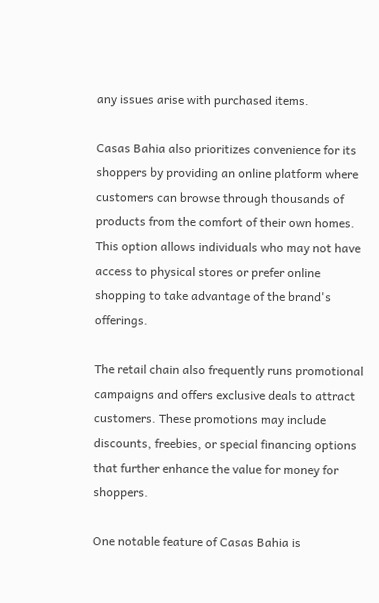any issues arise with purchased items.

Casas Bahia also prioritizes convenience for its shoppers by providing an online platform where customers can browse through thousands of products from the comfort of their own homes. This option allows individuals who may not have access to physical stores or prefer online shopping to take advantage of the brand's offerings.

The retail chain also frequently runs promotional campaigns and offers exclusive deals to attract customers. These promotions may include discounts, freebies, or special financing options that further enhance the value for money for shoppers.

One notable feature of Casas Bahia is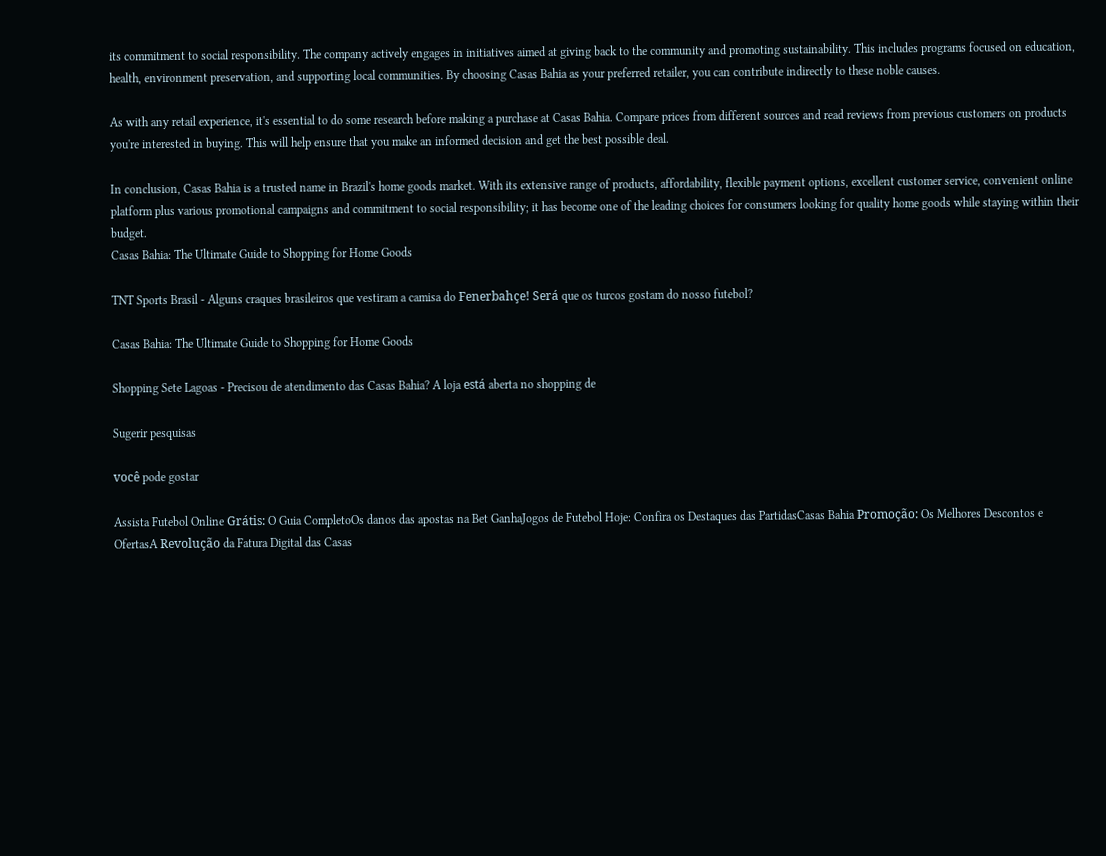its commitment to social responsibility. The company actively engages in initiatives aimed at giving back to the community and promoting sustainability. This includes programs focused on education, health, environment preservation, and supporting local communities. By choosing Casas Bahia as your preferred retailer, you can contribute indirectly to these noble causes.

As with any retail experience, it's essential to do some research before making a purchase at Casas Bahia. Compare prices from different sources and read reviews from previous customers on products you're interested in buying. This will help ensure that you make an informed decision and get the best possible deal.

In conclusion, Casas Bahia is a trusted name in Brazil's home goods market. With its extensive range of products, affordability, flexible payment options, excellent customer service, convenient online platform plus various promotional campaigns and commitment to social responsibility; it has become one of the leading choices for consumers looking for quality home goods while staying within their budget.
Casas Bahia: The Ultimate Guide to Shopping for Home Goods

TNT Sports Brasil - Alguns craques brasileiros que vestiram a camisa do Fenerbahçe! Será que os turcos gostam do nosso futebol?

Casas Bahia: The Ultimate Guide to Shopping for Home Goods

Shopping Sete Lagoas - Precisou de atendimento das Casas Bahia? A loja está aberta no shopping de

Sugerir pesquisas

você pode gostar

Assista Futebol Online Grátis: O Guia CompletoOs danos das apostas na Bet GanhaJogos de Futebol Hoje: Confira os Destaques das PartidasCasas Bahia Promoção: Os Melhores Descontos e OfertasA Revolução da Fatura Digital das Casas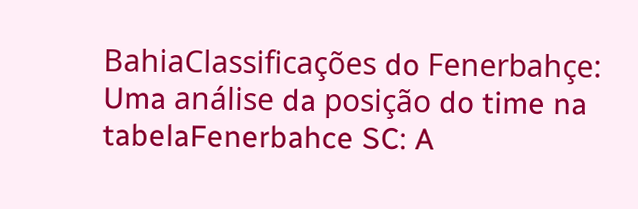BahiaClassificações do Fenerbahçe: Uma análise da posição do time na tabelaFenerbahce SC: A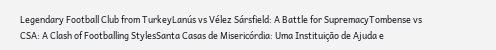Legendary Football Club from TurkeyLanús vs Vélez Sársfield: A Battle for SupremacyTombense vs CSA: A Clash of Footballing StylesSanta Casas de Misericórdia: Uma Instituição de Ajuda e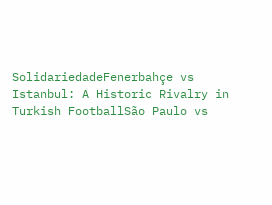SolidariedadeFenerbahçe vs Istanbul: A Historic Rivalry in Turkish FootballSão Paulo vs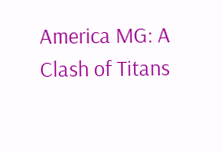America MG: A Clash of Titans